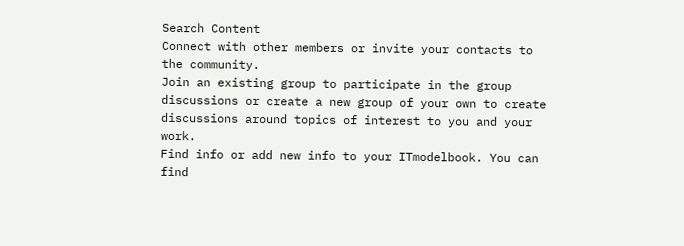Search Content
Connect with other members or invite your contacts to the community.
Join an existing group to participate in the group discussions or create a new group of your own to create discussions around topics of interest to you and your work.
Find info or add new info to your ITmodelbook. You can find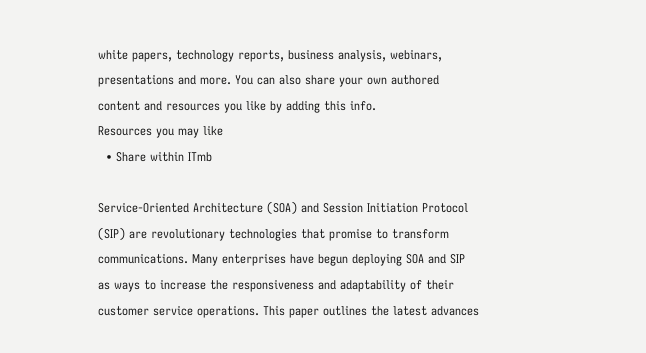white papers, technology reports, business analysis, webinars, presentations and more. You can also share your own authored content and resources you like by adding this info.
Resources you may like
  • Share within ITmb

Service-Oriented Architecture (SOA) and Session Initiation Protocol (SIP) are revolutionary technologies that promise to transform communications. Many enterprises have begun deploying SOA and SIP as ways to increase the responsiveness and adaptability of their customer service operations. This paper outlines the latest advances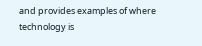and provides examples of where technology is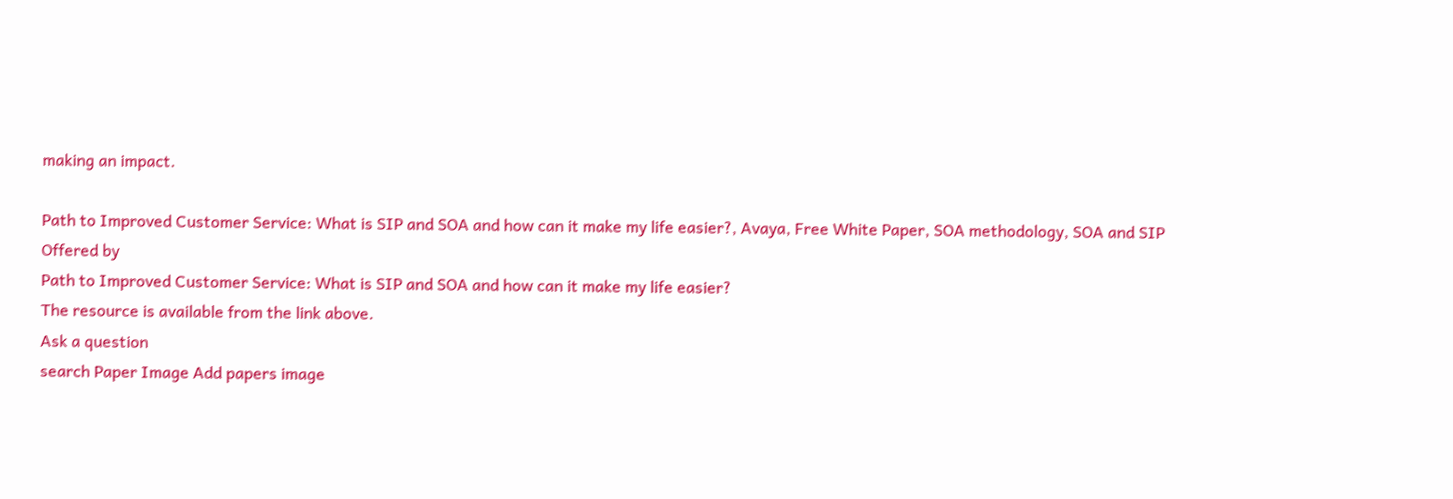making an impact.

Path to Improved Customer Service: What is SIP and SOA and how can it make my life easier?, Avaya, Free White Paper, SOA methodology, SOA and SIP
Offered by
Path to Improved Customer Service: What is SIP and SOA and how can it make my life easier?
The resource is available from the link above.
Ask a question
search Paper Image Add papers image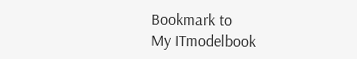Bookmark to
My ITmodelbook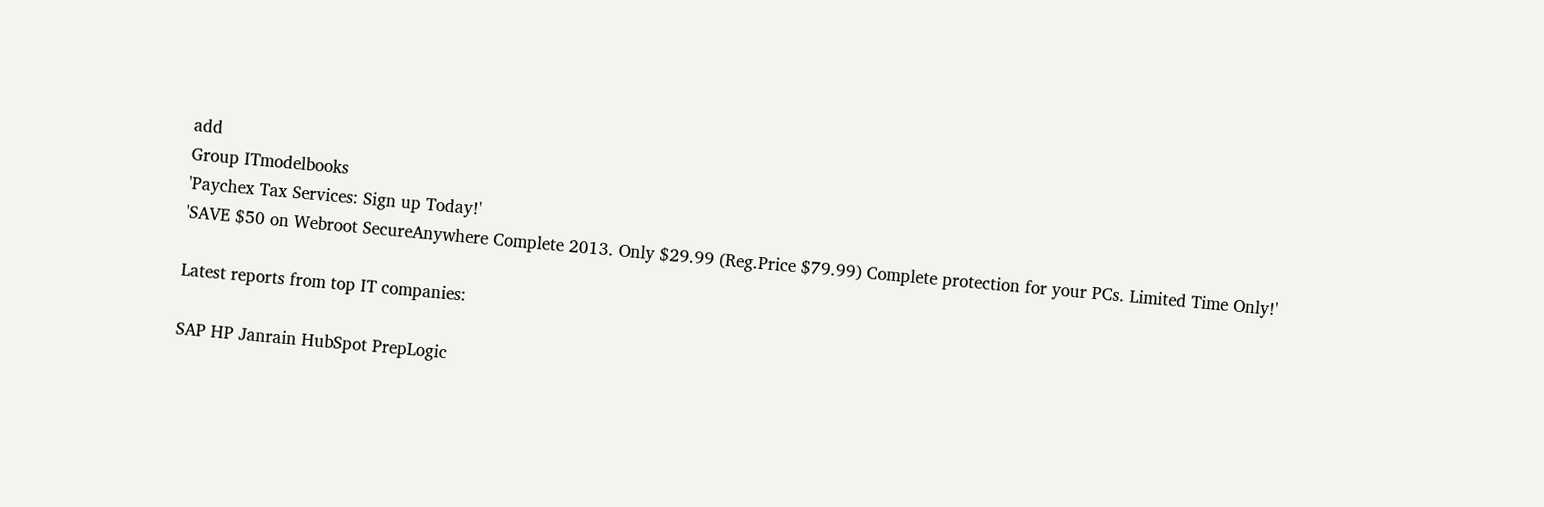add
Group ITmodelbooks
'Paychex Tax Services: Sign up Today!'
'SAVE $50 on Webroot SecureAnywhere Complete 2013. Only $29.99 (Reg.Price $79.99) Complete protection for your PCs. Limited Time Only!'

Latest reports from top IT companies:

SAP HP Janrain HubSpot PrepLogic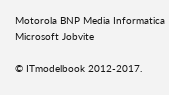Motorola BNP Media Informatica Microsoft Jobvite

© ITmodelbook 2012-2017.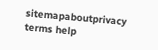sitemapaboutprivacy terms help